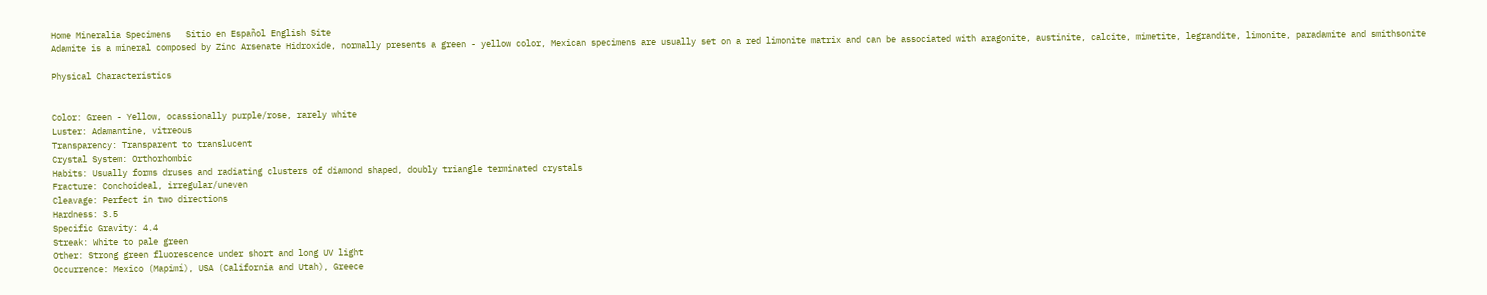Home Mineralia Specimens   Sitio en Español English Site
Adamite is a mineral composed by Zinc Arsenate Hidroxide, normally presents a green - yellow color, Mexican specimens are usually set on a red limonite matrix and can be associated with aragonite, austinite, calcite, mimetite, legrandite, limonite, paradamite and smithsonite

Physical Characteristics


Color: Green - Yellow, ocassionally purple/rose, rarely white
Luster: Adamantine, vitreous
Transparency: Transparent to translucent
Crystal System: Orthorhombic
Habits: Usually forms druses and radiating clusters of diamond shaped, doubly triangle terminated crystals
Fracture: Conchoideal, irregular/uneven
Cleavage: Perfect in two directions
Hardness: 3.5
Specific Gravity: 4.4
Streak: White to pale green
Other: Strong green fluorescence under short and long UV light
Occurrence: Mexico (Mapimí), USA (California and Utah), Greece